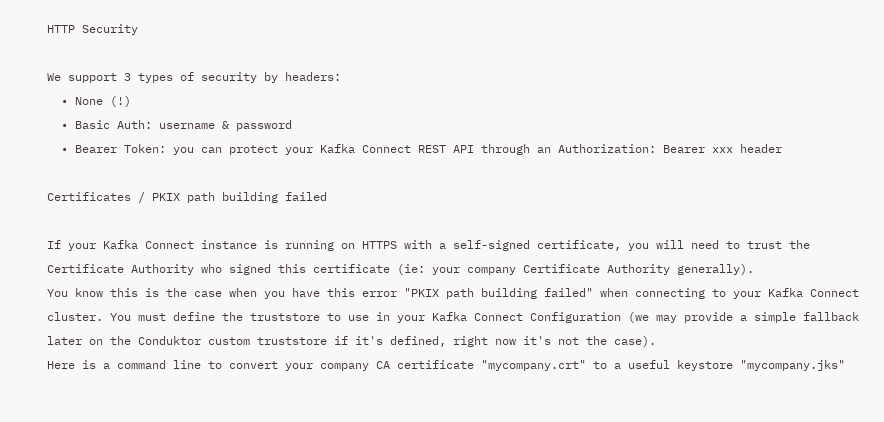HTTP Security

We support 3 types of security by headers:
  • None (!)
  • Basic Auth: username & password
  • Bearer Token: you can protect your Kafka Connect REST API through an Authorization: Bearer xxx header

Certificates / PKIX path building failed

If your Kafka Connect instance is running on HTTPS with a self-signed certificate, you will need to trust the Certificate Authority who signed this certificate (ie: your company Certificate Authority generally).
You know this is the case when you have this error "PKIX path building failed" when connecting to your Kafka Connect cluster. You must define the truststore to use in your Kafka Connect Configuration (we may provide a simple fallback later on the Conduktor custom truststore if it's defined, right now it's not the case).
Here is a command line to convert your company CA certificate "mycompany.crt" to a useful keystore "mycompany.jks"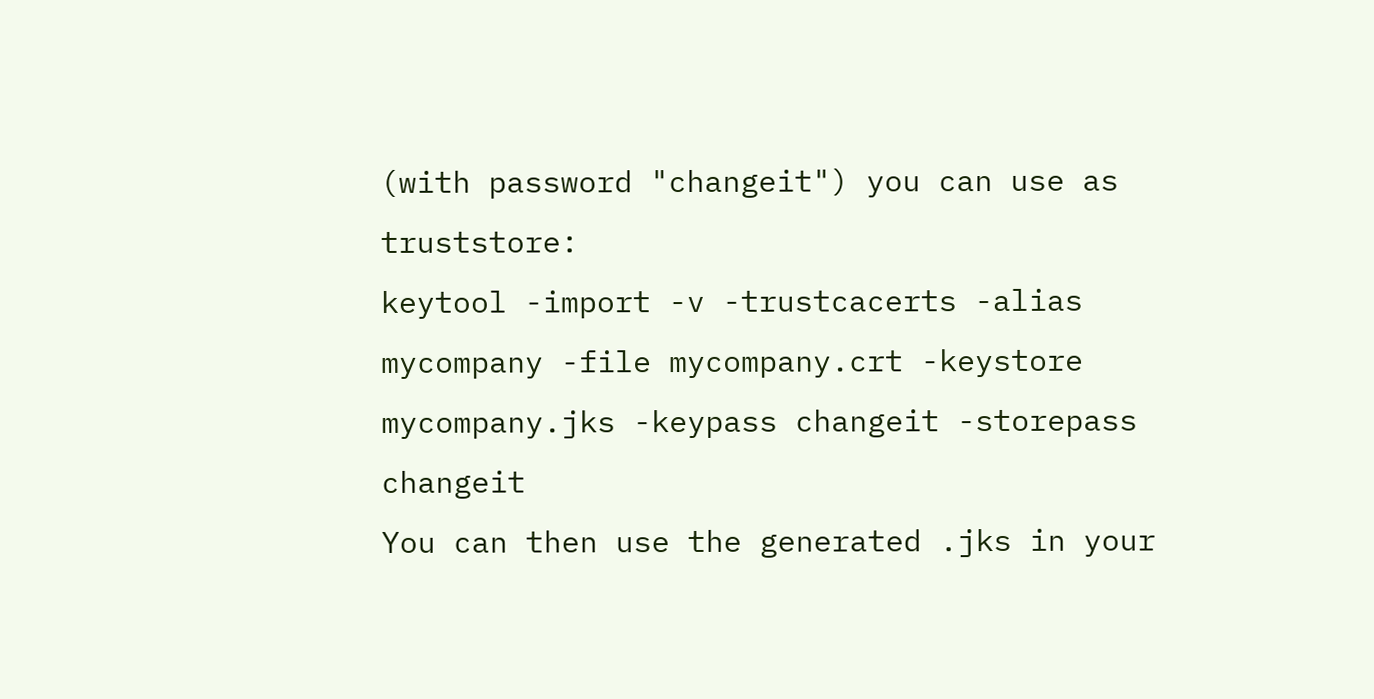(with password "changeit") you can use as truststore:
keytool -import -v -trustcacerts -alias mycompany -file mycompany.crt -keystore mycompany.jks -keypass changeit -storepass changeit
You can then use the generated .jks in your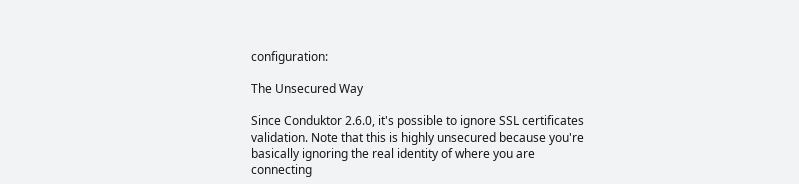configuration:

The Unsecured Way

Since Conduktor 2.6.0, it's possible to ignore SSL certificates validation. Note that this is highly unsecured because you're basically ignoring the real identity of where you are connecting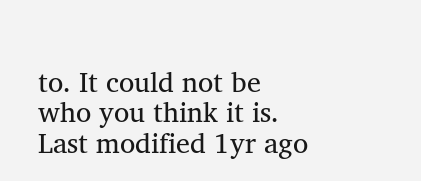to. It could not be who you think it is.
Last modified 1yr ago